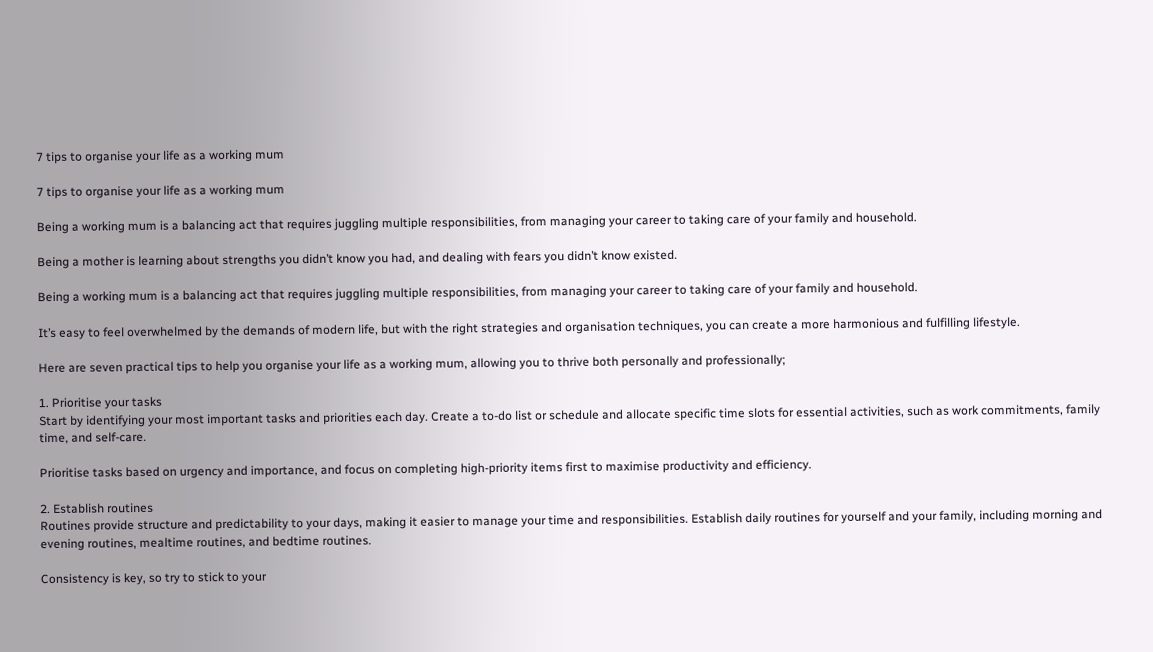7 tips to organise your life as a working mum

7 tips to organise your life as a working mum

Being a working mum is a balancing act that requires juggling multiple responsibilities, from managing your career to taking care of your family and household.

Being a mother is learning about strengths you didn’t know you had, and dealing with fears you didn’t know existed.

Being a working mum is a balancing act that requires juggling multiple responsibilities, from managing your career to taking care of your family and household.

It’s easy to feel overwhelmed by the demands of modern life, but with the right strategies and organisation techniques, you can create a more harmonious and fulfilling lifestyle.

Here are seven practical tips to help you organise your life as a working mum, allowing you to thrive both personally and professionally;

1. Prioritise your tasks
Start by identifying your most important tasks and priorities each day. Create a to-do list or schedule and allocate specific time slots for essential activities, such as work commitments, family time, and self-care.

Prioritise tasks based on urgency and importance, and focus on completing high-priority items first to maximise productivity and efficiency.

2. Establish routines
Routines provide structure and predictability to your days, making it easier to manage your time and responsibilities. Establish daily routines for yourself and your family, including morning and evening routines, mealtime routines, and bedtime routines.

Consistency is key, so try to stick to your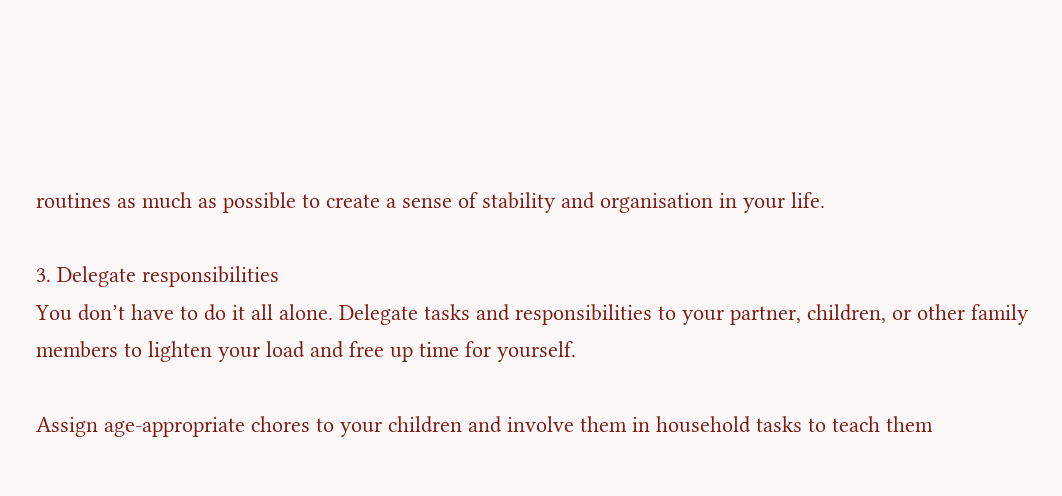routines as much as possible to create a sense of stability and organisation in your life.

3. Delegate responsibilities
You don’t have to do it all alone. Delegate tasks and responsibilities to your partner, children, or other family members to lighten your load and free up time for yourself.

Assign age-appropriate chores to your children and involve them in household tasks to teach them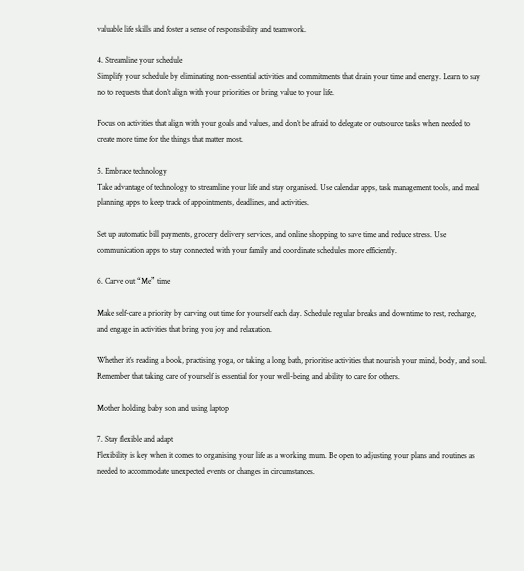valuable life skills and foster a sense of responsibility and teamwork.

4. Streamline your schedule
Simplify your schedule by eliminating non-essential activities and commitments that drain your time and energy. Learn to say no to requests that don’t align with your priorities or bring value to your life.

Focus on activities that align with your goals and values, and don’t be afraid to delegate or outsource tasks when needed to create more time for the things that matter most.

5. Embrace technology
Take advantage of technology to streamline your life and stay organised. Use calendar apps, task management tools, and meal planning apps to keep track of appointments, deadlines, and activities.

Set up automatic bill payments, grocery delivery services, and online shopping to save time and reduce stress. Use communication apps to stay connected with your family and coordinate schedules more efficiently.

6. Carve out “Me” time

Make self-care a priority by carving out time for yourself each day. Schedule regular breaks and downtime to rest, recharge, and engage in activities that bring you joy and relaxation.

Whether it’s reading a book, practising yoga, or taking a long bath, prioritise activities that nourish your mind, body, and soul. Remember that taking care of yourself is essential for your well-being and ability to care for others.

Mother holding baby son and using laptop

7. Stay flexible and adapt
Flexibility is key when it comes to organising your life as a working mum. Be open to adjusting your plans and routines as needed to accommodate unexpected events or changes in circumstances.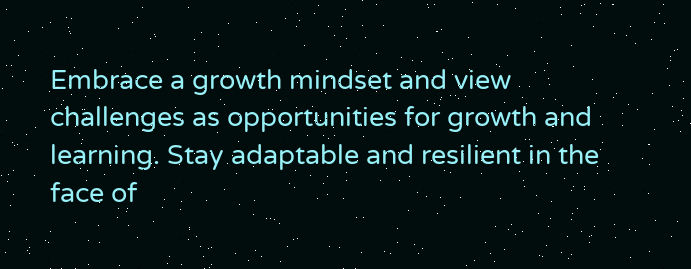Embrace a growth mindset and view challenges as opportunities for growth and learning. Stay adaptable and resilient in the face of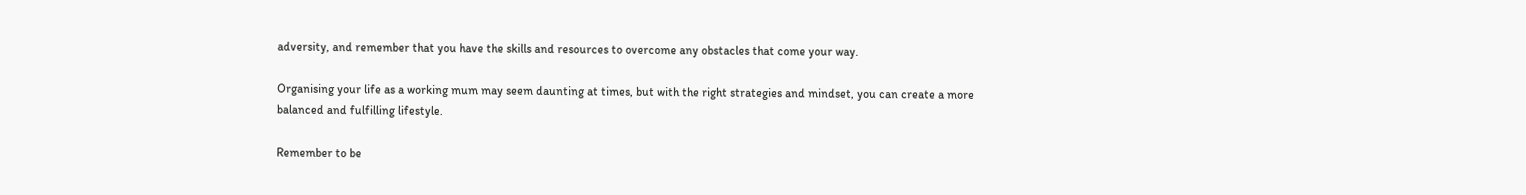adversity, and remember that you have the skills and resources to overcome any obstacles that come your way.

Organising your life as a working mum may seem daunting at times, but with the right strategies and mindset, you can create a more balanced and fulfilling lifestyle.

Remember to be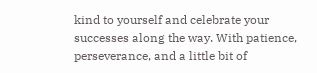kind to yourself and celebrate your successes along the way. With patience, perseverance, and a little bit of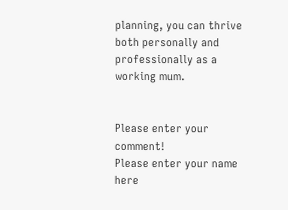planning, you can thrive both personally and professionally as a working mum.


Please enter your comment!
Please enter your name here